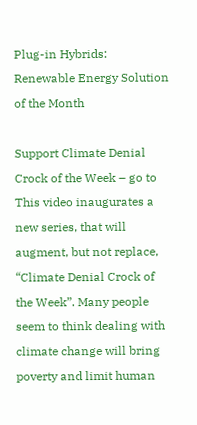Plug-in Hybrids: Renewable Energy Solution of the Month

Support Climate Denial Crock of the Week – go to This video inaugurates a new series, that will augment, but not replace, “Climate Denial Crock of the Week”. Many people seem to think dealing with climate change will bring poverty and limit human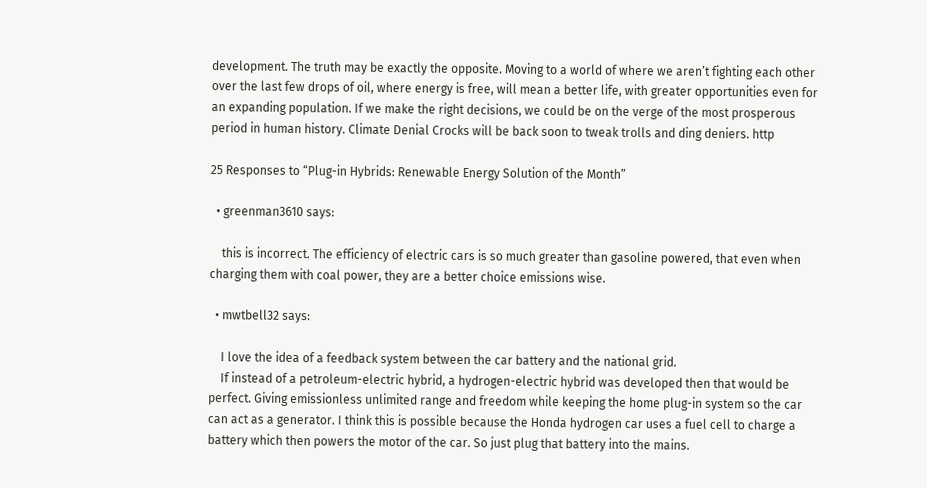development. The truth may be exactly the opposite. Moving to a world of where we aren’t fighting each other over the last few drops of oil, where energy is free, will mean a better life, with greater opportunities even for an expanding population. If we make the right decisions, we could be on the verge of the most prosperous period in human history. Climate Denial Crocks will be back soon to tweak trolls and ding deniers. http

25 Responses to “Plug-in Hybrids: Renewable Energy Solution of the Month”

  • greenman3610 says:

    this is incorrect. The efficiency of electric cars is so much greater than gasoline powered, that even when charging them with coal power, they are a better choice emissions wise.

  • mwtbell32 says:

    I love the idea of a feedback system between the car battery and the national grid.
    If instead of a petroleum-electric hybrid, a hydrogen-electric hybrid was developed then that would be perfect. Giving emissionless unlimited range and freedom while keeping the home plug-in system so the car can act as a generator. I think this is possible because the Honda hydrogen car uses a fuel cell to charge a battery which then powers the motor of the car. So just plug that battery into the mains.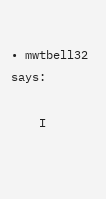• mwtbell32 says:

    I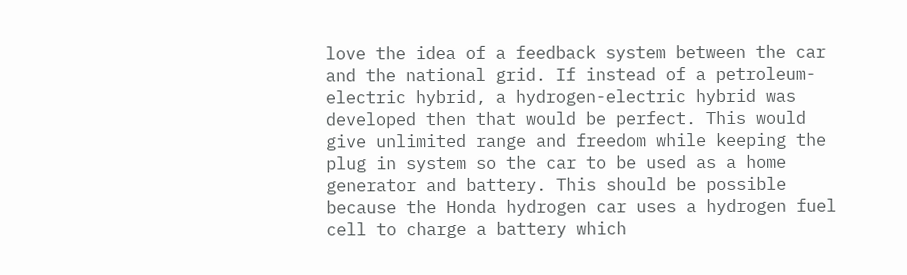love the idea of a feedback system between the car and the national grid. If instead of a petroleum-electric hybrid, a hydrogen-electric hybrid was developed then that would be perfect. This would give unlimited range and freedom while keeping the plug in system so the car to be used as a home generator and battery. This should be possible because the Honda hydrogen car uses a hydrogen fuel cell to charge a battery which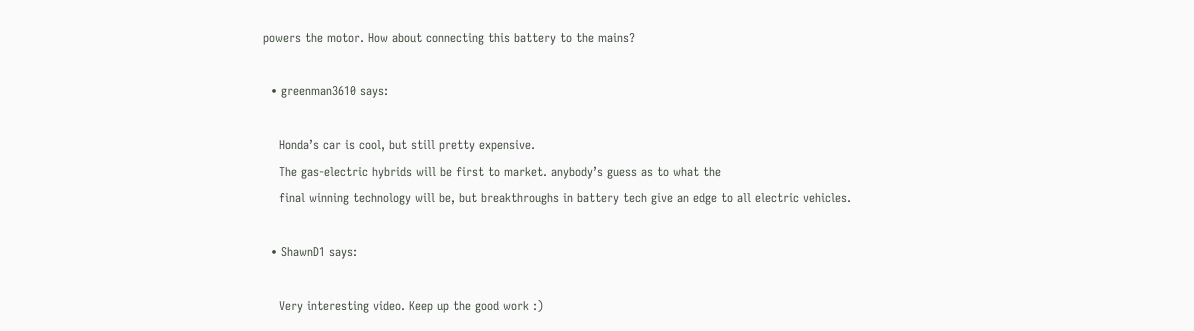powers the motor. How about connecting this battery to the mains?

  • greenman3610 says:

    Honda’s car is cool, but still pretty expensive.
    The gas-electric hybrids will be first to market. anybody’s guess as to what the
    final winning technology will be, but breakthroughs in battery tech give an edge to all electric vehicles.

  • ShawnD1 says:

    Very interesting video. Keep up the good work :)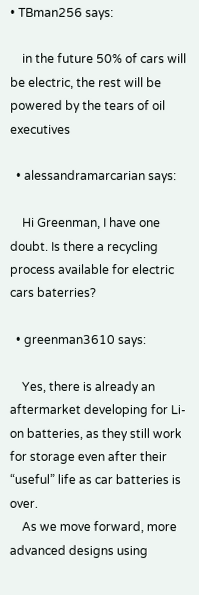• TBman256 says:

    in the future 50% of cars will be electric, the rest will be powered by the tears of oil executives

  • alessandramarcarian says:

    Hi Greenman, I have one doubt. Is there a recycling process available for electric cars baterries?

  • greenman3610 says:

    Yes, there is already an aftermarket developing for Li-on batteries, as they still work for storage even after their “useful” life as car batteries is over.
    As we move forward, more advanced designs using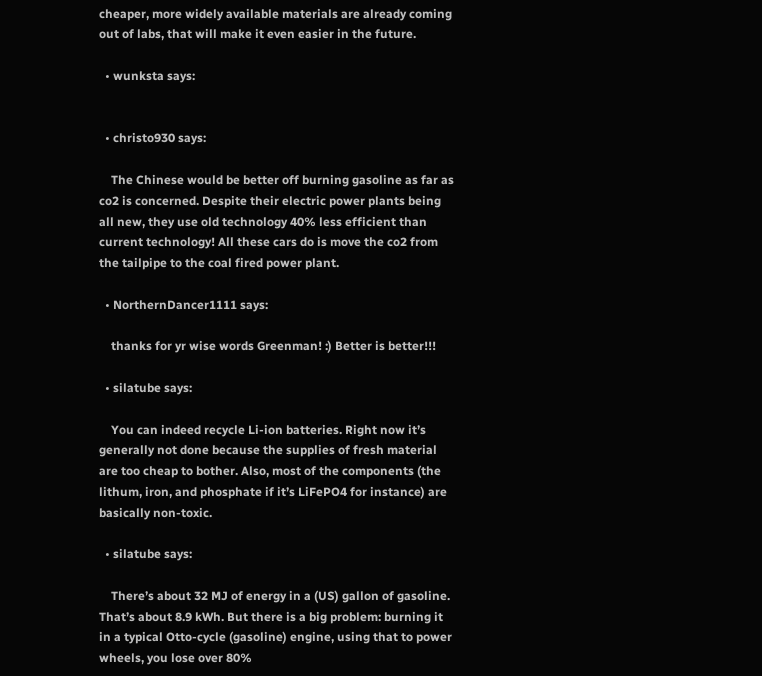cheaper, more widely available materials are already coming out of labs, that will make it even easier in the future.

  • wunksta says:


  • christo930 says:

    The Chinese would be better off burning gasoline as far as co2 is concerned. Despite their electric power plants being all new, they use old technology 40% less efficient than current technology! All these cars do is move the co2 from the tailpipe to the coal fired power plant.

  • NorthernDancer1111 says:

    thanks for yr wise words Greenman! :) Better is better!!!

  • silatube says:

    You can indeed recycle Li-ion batteries. Right now it’s generally not done because the supplies of fresh material are too cheap to bother. Also, most of the components (the lithum, iron, and phosphate if it’s LiFePO4 for instance) are basically non-toxic.

  • silatube says:

    There’s about 32 MJ of energy in a (US) gallon of gasoline. That’s about 8.9 kWh. But there is a big problem: burning it in a typical Otto-cycle (gasoline) engine, using that to power wheels, you lose over 80%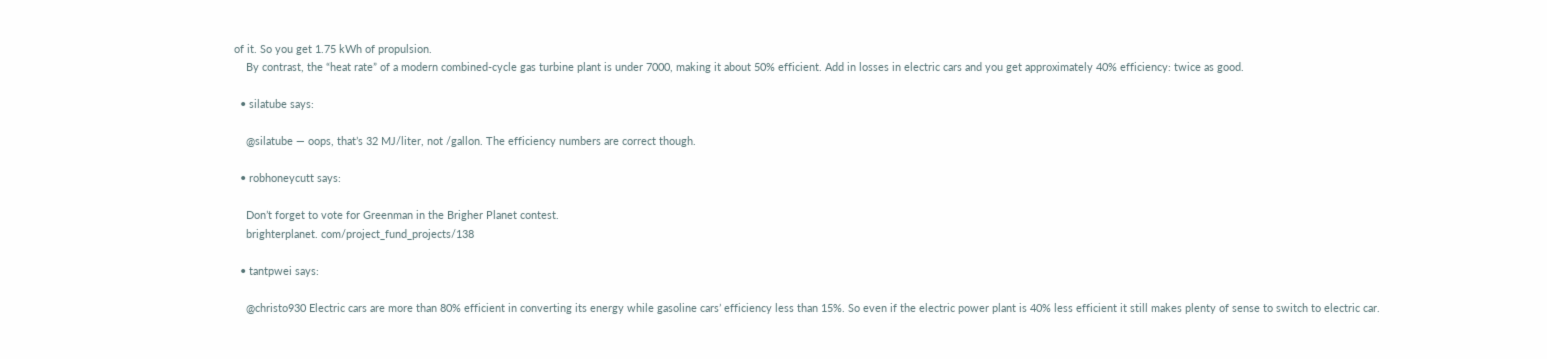of it. So you get 1.75 kWh of propulsion.
    By contrast, the “heat rate” of a modern combined-cycle gas turbine plant is under 7000, making it about 50% efficient. Add in losses in electric cars and you get approximately 40% efficiency: twice as good.

  • silatube says:

    @silatube — oops, that’s 32 MJ/liter, not /gallon. The efficiency numbers are correct though.

  • robhoneycutt says:

    Don’t forget to vote for Greenman in the Brigher Planet contest.
    brighterplanet. com/project_fund_projects/138

  • tantpwei says:

    @christo930 Electric cars are more than 80% efficient in converting its energy while gasoline cars’ efficiency less than 15%. So even if the electric power plant is 40% less efficient it still makes plenty of sense to switch to electric car.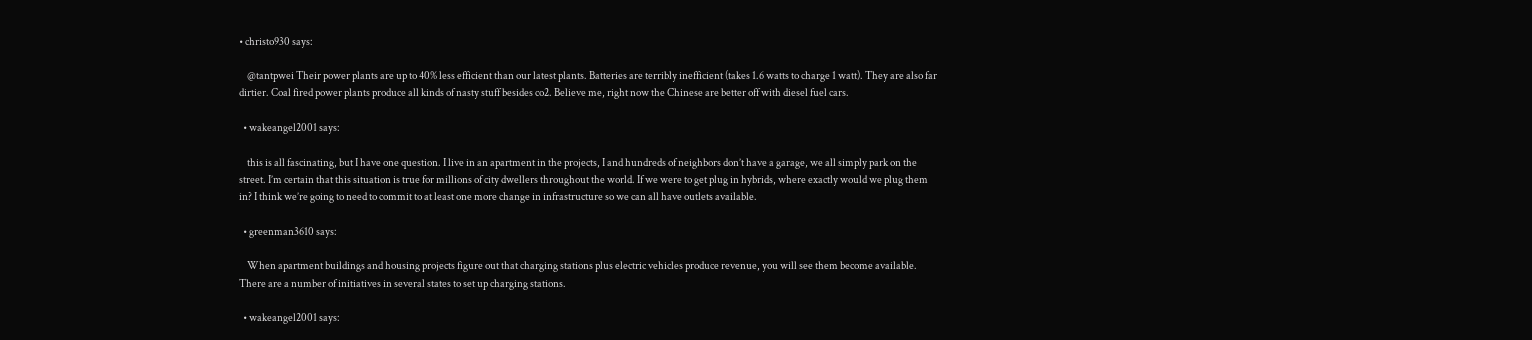• christo930 says:

    @tantpwei Their power plants are up to 40% less efficient than our latest plants. Batteries are terribly inefficient (takes 1.6 watts to charge 1 watt). They are also far dirtier. Coal fired power plants produce all kinds of nasty stuff besides co2. Believe me, right now the Chinese are better off with diesel fuel cars.

  • wakeangel2001 says:

    this is all fascinating, but I have one question. I live in an apartment in the projects, I and hundreds of neighbors don’t have a garage, we all simply park on the street. I’m certain that this situation is true for millions of city dwellers throughout the world. If we were to get plug in hybrids, where exactly would we plug them in? I think we’re going to need to commit to at least one more change in infrastructure so we can all have outlets available.

  • greenman3610 says:

    When apartment buildings and housing projects figure out that charging stations plus electric vehicles produce revenue, you will see them become available. There are a number of initiatives in several states to set up charging stations.

  • wakeangel2001 says: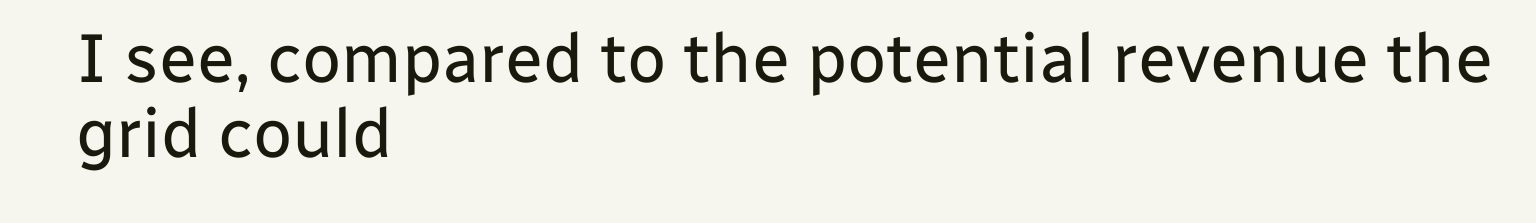I see, compared to the potential revenue the grid could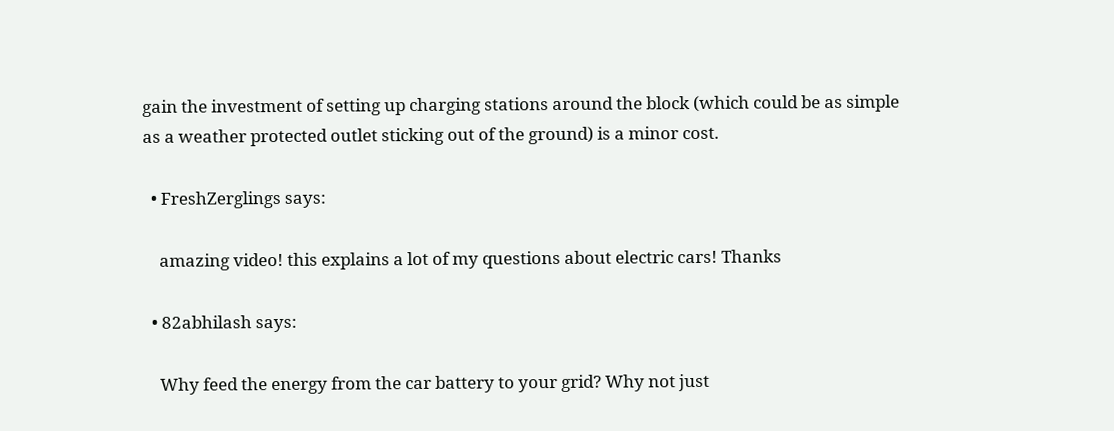gain the investment of setting up charging stations around the block (which could be as simple as a weather protected outlet sticking out of the ground) is a minor cost.

  • FreshZerglings says:

    amazing video! this explains a lot of my questions about electric cars! Thanks

  • 82abhilash says:

    Why feed the energy from the car battery to your grid? Why not just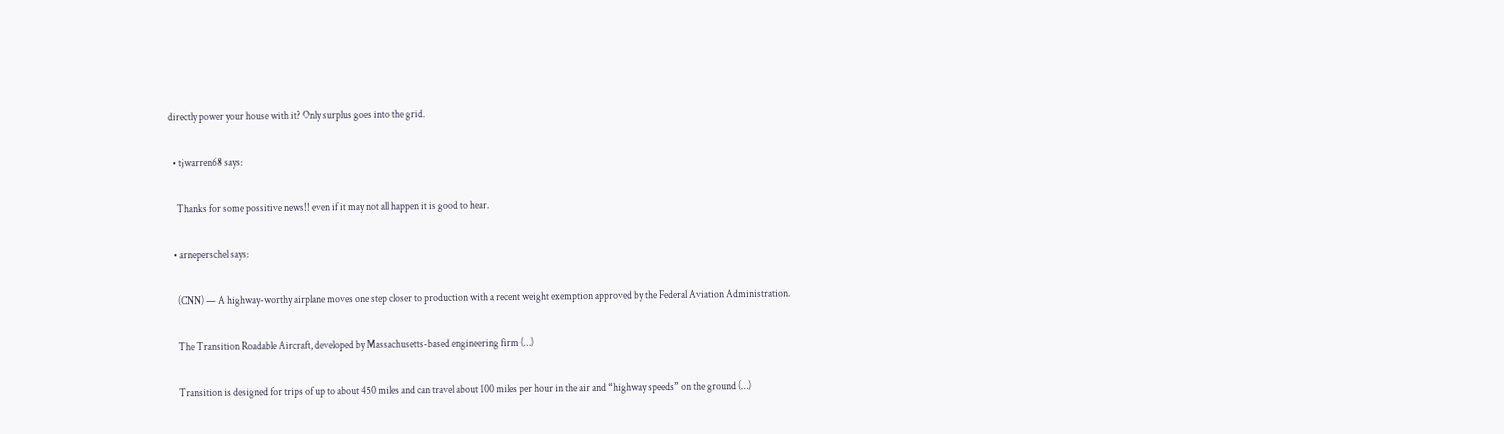directly power your house with it? Only surplus goes into the grid.

  • tjwarren68 says:

    Thanks for some possitive news!! even if it may not all happen it is good to hear.

  • arneperschel says:

    (CNN) — A highway-worthy airplane moves one step closer to production with a recent weight exemption approved by the Federal Aviation Administration.

    The Transition Roadable Aircraft, developed by Massachusetts-based engineering firm (…)

    Transition is designed for trips of up to about 450 miles and can travel about 100 miles per hour in the air and “highway speeds” on the ground (…)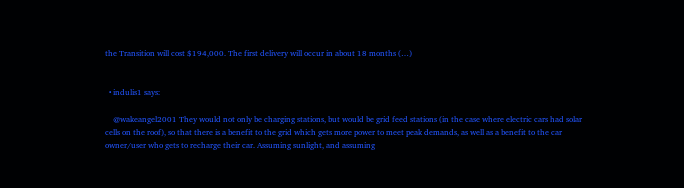the Transition will cost $194,000. The first delivery will occur in about 18 months (…)


  • indulis1 says:

    @wakeangel2001 They would not only be charging stations, but would be grid feed stations (in the case where electric cars had solar cells on the roof), so that there is a benefit to the grid which gets more power to meet peak demands, as well as a benefit to the car owner/user who gets to recharge their car. Assuming sunlight, and assuming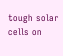tough solar cells on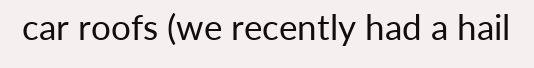car roofs (we recently had a hail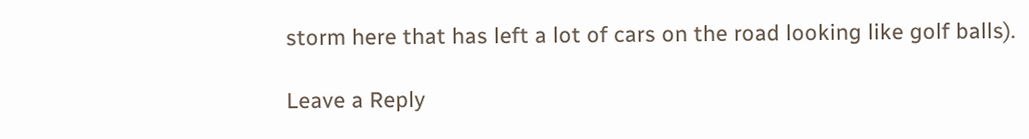storm here that has left a lot of cars on the road looking like golf balls).

Leave a Reply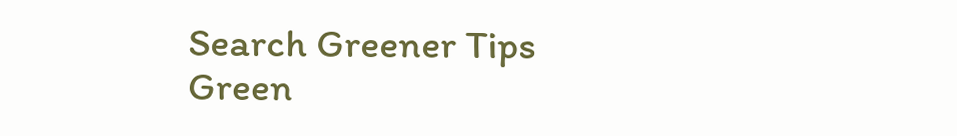Search Greener Tips
Green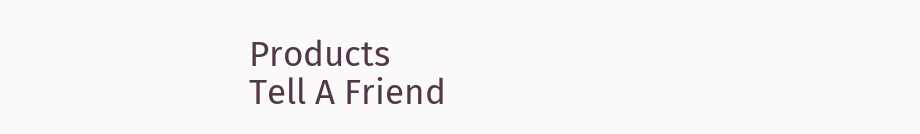Products
Tell A Friend